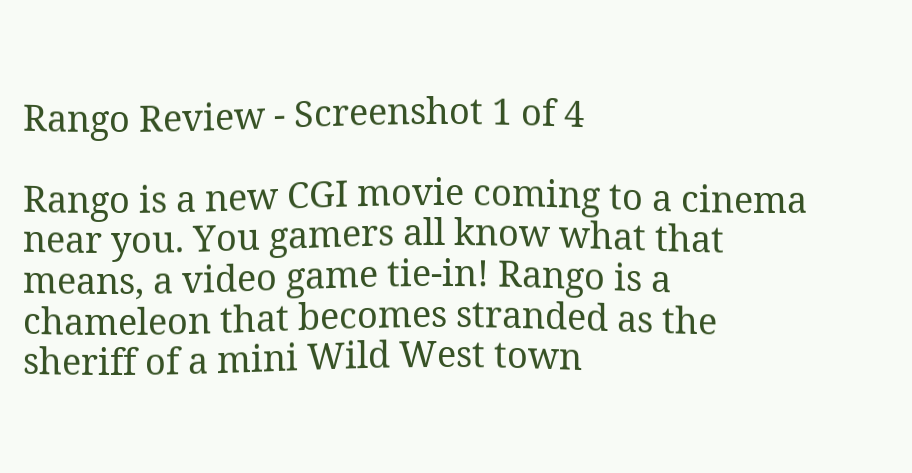Rango Review - Screenshot 1 of 4

Rango is a new CGI movie coming to a cinema near you. You gamers all know what that means, a video game tie-in! Rango is a chameleon that becomes stranded as the sheriff of a mini Wild West town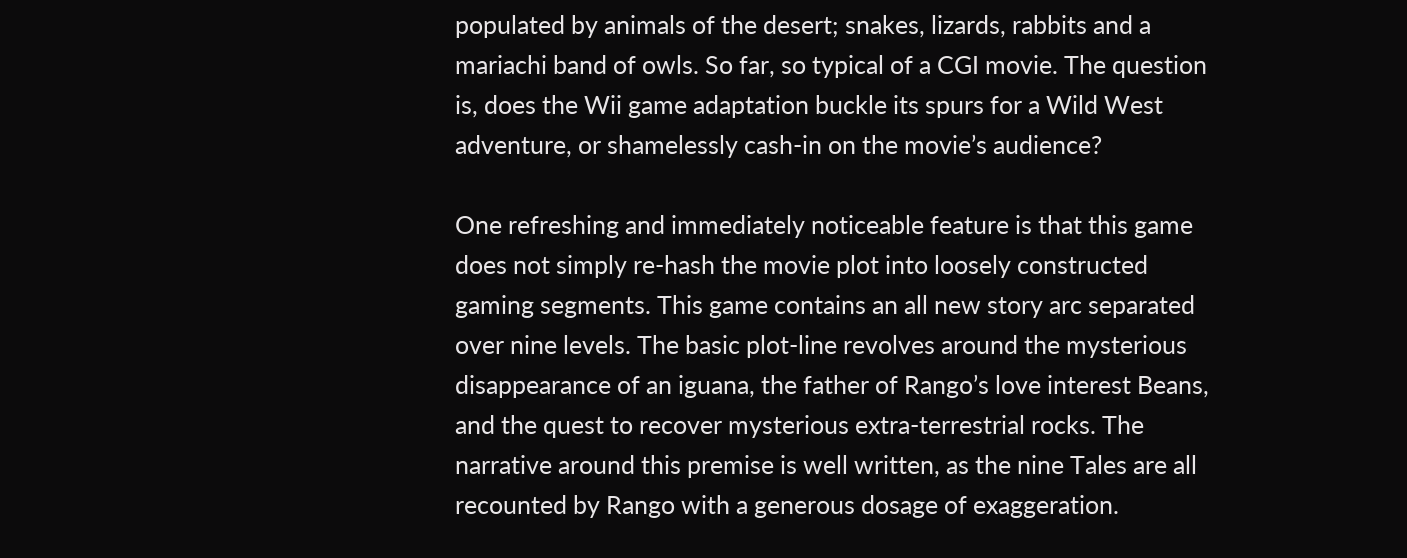populated by animals of the desert; snakes, lizards, rabbits and a mariachi band of owls. So far, so typical of a CGI movie. The question is, does the Wii game adaptation buckle its spurs for a Wild West adventure, or shamelessly cash-in on the movie’s audience?

One refreshing and immediately noticeable feature is that this game does not simply re-hash the movie plot into loosely constructed gaming segments. This game contains an all new story arc separated over nine levels. The basic plot-line revolves around the mysterious disappearance of an iguana, the father of Rango’s love interest Beans, and the quest to recover mysterious extra-terrestrial rocks. The narrative around this premise is well written, as the nine Tales are all recounted by Rango with a generous dosage of exaggeration.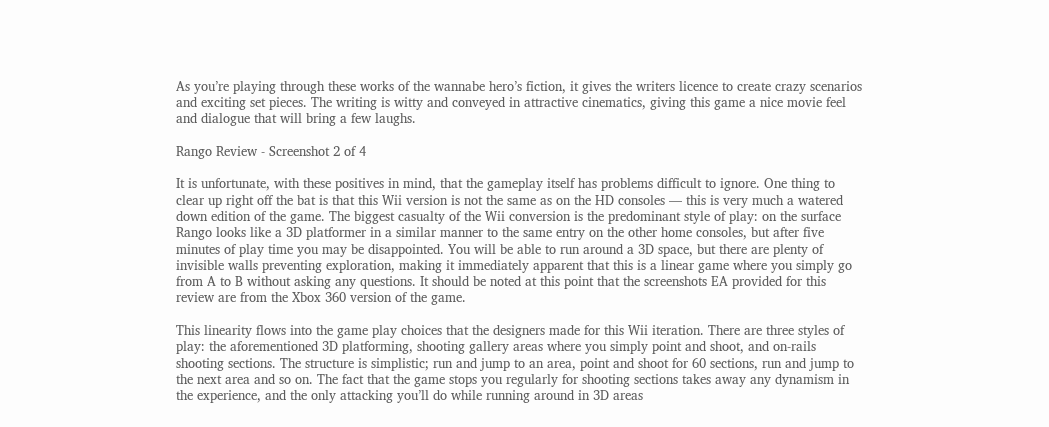As you’re playing through these works of the wannabe hero’s fiction, it gives the writers licence to create crazy scenarios and exciting set pieces. The writing is witty and conveyed in attractive cinematics, giving this game a nice movie feel and dialogue that will bring a few laughs.

Rango Review - Screenshot 2 of 4

It is unfortunate, with these positives in mind, that the gameplay itself has problems difficult to ignore. One thing to clear up right off the bat is that this Wii version is not the same as on the HD consoles — this is very much a watered down edition of the game. The biggest casualty of the Wii conversion is the predominant style of play: on the surface Rango looks like a 3D platformer in a similar manner to the same entry on the other home consoles, but after five minutes of play time you may be disappointed. You will be able to run around a 3D space, but there are plenty of invisible walls preventing exploration, making it immediately apparent that this is a linear game where you simply go from A to B without asking any questions. It should be noted at this point that the screenshots EA provided for this review are from the Xbox 360 version of the game.

This linearity flows into the game play choices that the designers made for this Wii iteration. There are three styles of play: the aforementioned 3D platforming, shooting gallery areas where you simply point and shoot, and on-rails shooting sections. The structure is simplistic; run and jump to an area, point and shoot for 60 sections, run and jump to the next area and so on. The fact that the game stops you regularly for shooting sections takes away any dynamism in the experience, and the only attacking you’ll do while running around in 3D areas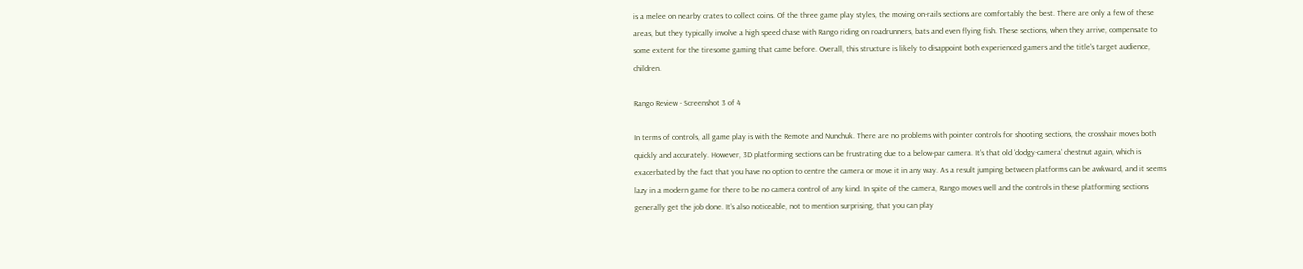is a melee on nearby crates to collect coins. Of the three game play styles, the moving on-rails sections are comfortably the best. There are only a few of these areas, but they typically involve a high speed chase with Rango riding on roadrunners, bats and even flying fish. These sections, when they arrive, compensate to some extent for the tiresome gaming that came before. Overall, this structure is likely to disappoint both experienced gamers and the title's target audience, children.

Rango Review - Screenshot 3 of 4

In terms of controls, all game play is with the Remote and Nunchuk. There are no problems with pointer controls for shooting sections, the crosshair moves both quickly and accurately. However, 3D platforming sections can be frustrating due to a below-par camera. It’s that old ‘dodgy-camera’ chestnut again, which is exacerbated by the fact that you have no option to centre the camera or move it in any way. As a result jumping between platforms can be awkward, and it seems lazy in a modern game for there to be no camera control of any kind. In spite of the camera, Rango moves well and the controls in these platforming sections generally get the job done. It’s also noticeable, not to mention surprising, that you can play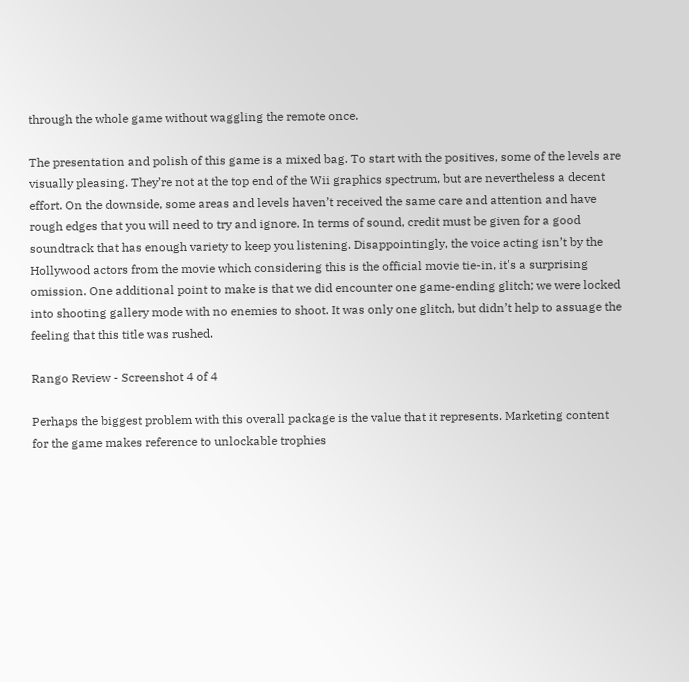through the whole game without waggling the remote once.

The presentation and polish of this game is a mixed bag. To start with the positives, some of the levels are visually pleasing. They’re not at the top end of the Wii graphics spectrum, but are nevertheless a decent effort. On the downside, some areas and levels haven’t received the same care and attention and have rough edges that you will need to try and ignore. In terms of sound, credit must be given for a good soundtrack that has enough variety to keep you listening. Disappointingly, the voice acting isn’t by the Hollywood actors from the movie which considering this is the official movie tie-in, it's a surprising omission. One additional point to make is that we did encounter one game-ending glitch; we were locked into shooting gallery mode with no enemies to shoot. It was only one glitch, but didn’t help to assuage the feeling that this title was rushed.

Rango Review - Screenshot 4 of 4

Perhaps the biggest problem with this overall package is the value that it represents. Marketing content for the game makes reference to unlockable trophies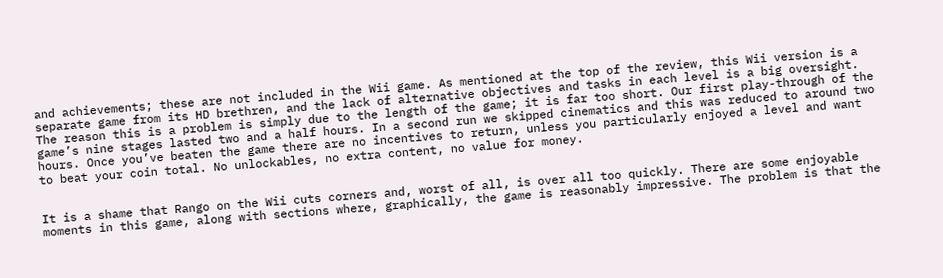and achievements; these are not included in the Wii game. As mentioned at the top of the review, this Wii version is a separate game from its HD brethren, and the lack of alternative objectives and tasks in each level is a big oversight. The reason this is a problem is simply due to the length of the game; it is far too short. Our first play-through of the game’s nine stages lasted two and a half hours. In a second run we skipped cinematics and this was reduced to around two hours. Once you’ve beaten the game there are no incentives to return, unless you particularly enjoyed a level and want to beat your coin total. No unlockables, no extra content, no value for money.


It is a shame that Rango on the Wii cuts corners and, worst of all, is over all too quickly. There are some enjoyable moments in this game, along with sections where, graphically, the game is reasonably impressive. The problem is that the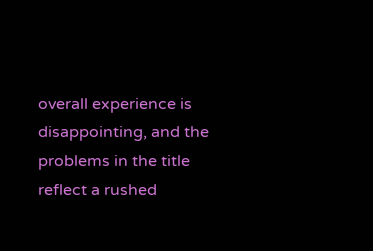overall experience is disappointing, and the problems in the title reflect a rushed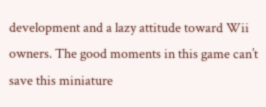development and a lazy attitude toward Wii owners. The good moments in this game can’t save this miniature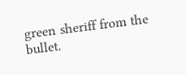green sheriff from the bullet.